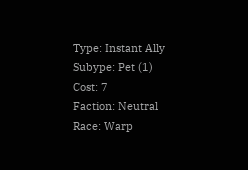Type: Instant Ally
Subype: Pet (1)
Cost: 7
Faction: Neutral
Race: Warp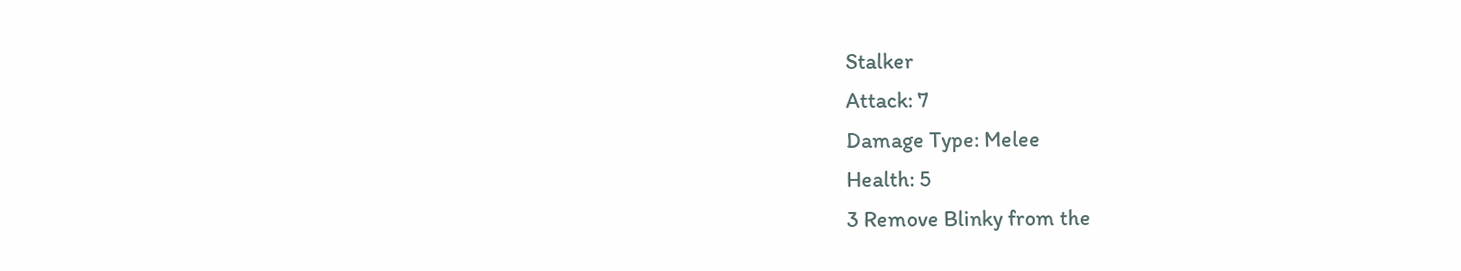Stalker
Attack: 7
Damage Type: Melee
Health: 5
3 Remove Blinky from the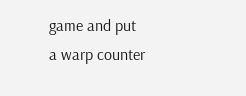game and put a warp counter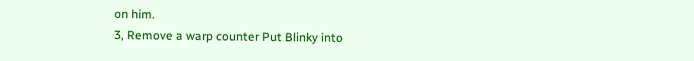on him.
3, Remove a warp counter Put Blinky into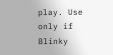play. Use only if Blinky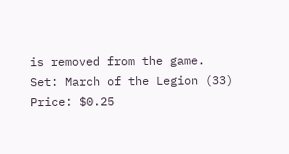is removed from the game.
Set: March of the Legion (33)
Price: $0.25